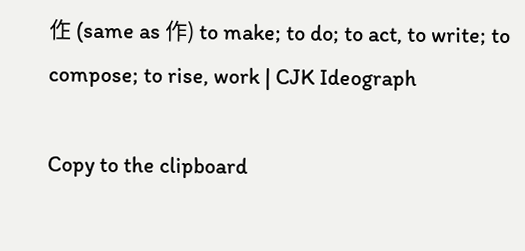㑅 (same as 作) to make; to do; to act, to write; to compose; to rise, work | CJK Ideograph

Copy to the clipboard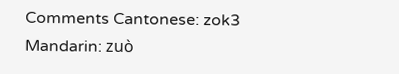Comments Cantonese: zok3
Mandarin: zuò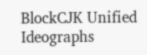BlockCJK Unified Ideographs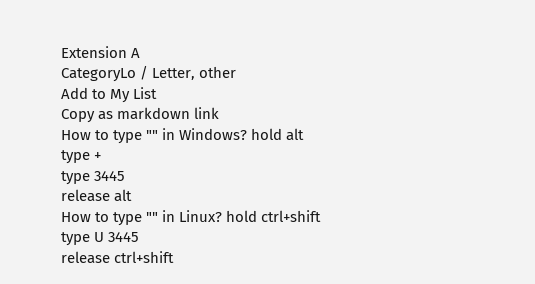Extension A
CategoryLo / Letter, other
Add to My List
Copy as markdown link
How to type "" in Windows? hold alt
type +
type 3445
release alt
How to type "" in Linux? hold ctrl+shift
type U 3445
release ctrl+shift